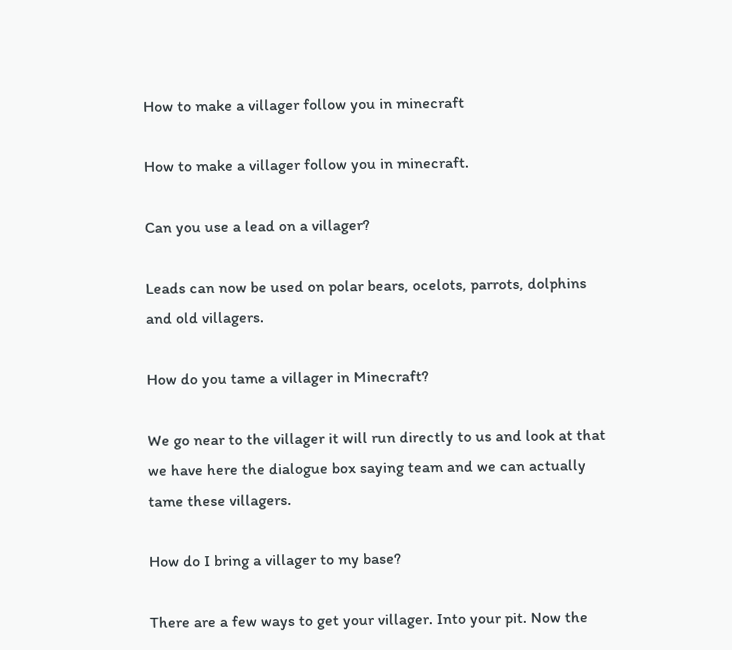How to make a villager follow you in minecraft

How to make a villager follow you in minecraft.

Can you use a lead on a villager?

Leads can now be used on polar bears, ocelots, parrots, dolphins and old villagers.

How do you tame a villager in Minecraft?

We go near to the villager it will run directly to us and look at that we have here the dialogue box saying team and we can actually tame these villagers.

How do I bring a villager to my base?

There are a few ways to get your villager. Into your pit. Now the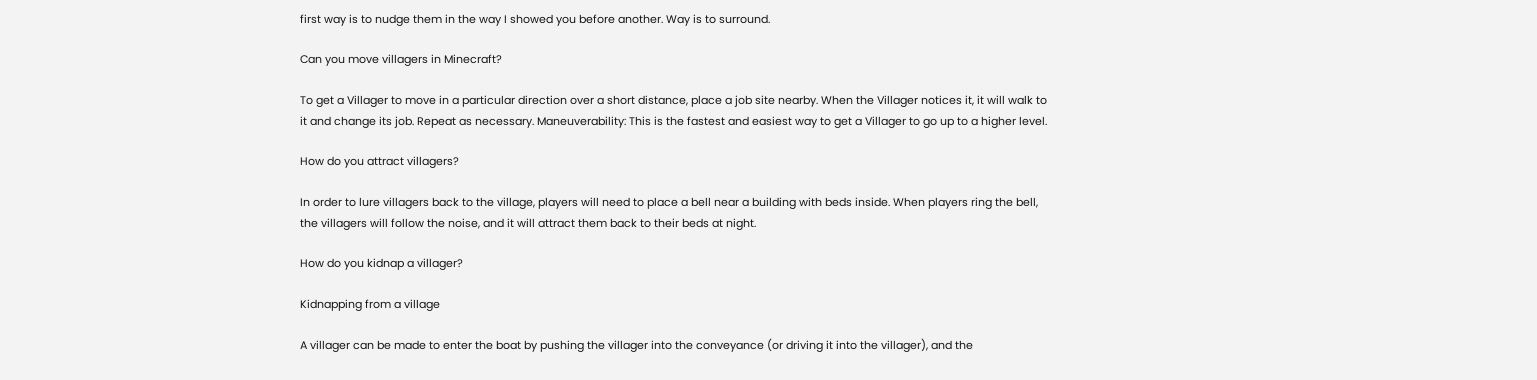first way is to nudge them in the way I showed you before another. Way is to surround.

Can you move villagers in Minecraft?

To get a Villager to move in a particular direction over a short distance, place a job site nearby. When the Villager notices it, it will walk to it and change its job. Repeat as necessary. Maneuverability: This is the fastest and easiest way to get a Villager to go up to a higher level.

How do you attract villagers?

In order to lure villagers back to the village, players will need to place a bell near a building with beds inside. When players ring the bell, the villagers will follow the noise, and it will attract them back to their beds at night.

How do you kidnap a villager?

Kidnapping from a village

A villager can be made to enter the boat by pushing the villager into the conveyance (or driving it into the villager), and the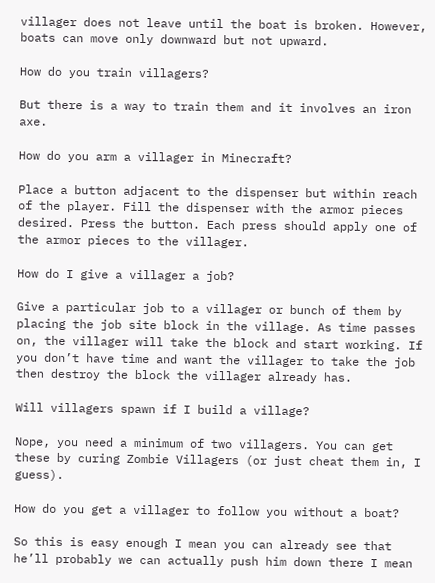villager does not leave until the boat is broken. However, boats can move only downward but not upward.

How do you train villagers?

But there is a way to train them and it involves an iron axe.

How do you arm a villager in Minecraft?

Place a button adjacent to the dispenser but within reach of the player. Fill the dispenser with the armor pieces desired. Press the button. Each press should apply one of the armor pieces to the villager.

How do I give a villager a job?

Give a particular job to a villager or bunch of them by placing the job site block in the village. As time passes on, the villager will take the block and start working. If you don’t have time and want the villager to take the job then destroy the block the villager already has.

Will villagers spawn if I build a village?

Nope, you need a minimum of two villagers. You can get these by curing Zombie Villagers (or just cheat them in, I guess).

How do you get a villager to follow you without a boat?

So this is easy enough I mean you can already see that he’ll probably we can actually push him down there I mean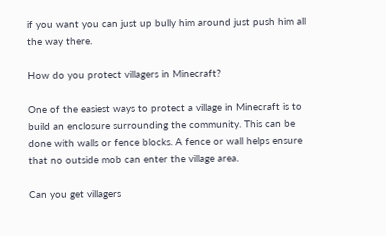if you want you can just up bully him around just push him all the way there.

How do you protect villagers in Minecraft?

One of the easiest ways to protect a village in Minecraft is to build an enclosure surrounding the community. This can be done with walls or fence blocks. A fence or wall helps ensure that no outside mob can enter the village area.

Can you get villagers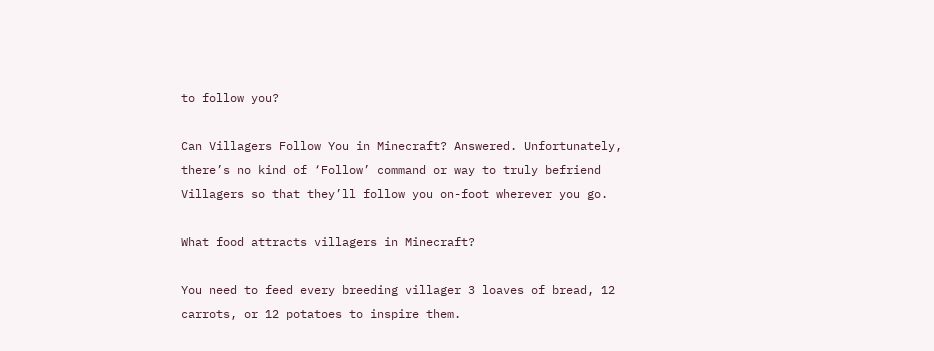to follow you?

Can Villagers Follow You in Minecraft? Answered. Unfortunately, there’s no kind of ‘Follow’ command or way to truly befriend Villagers so that they’ll follow you on-foot wherever you go.

What food attracts villagers in Minecraft?

You need to feed every breeding villager 3 loaves of bread, 12 carrots, or 12 potatoes to inspire them.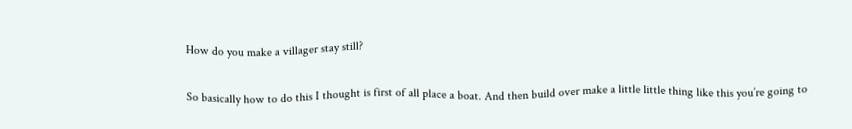How do you make a villager stay still?

So basically how to do this I thought is first of all place a boat. And then build over make a little little thing like this you’re going to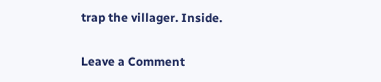trap the villager. Inside.

Leave a Comment